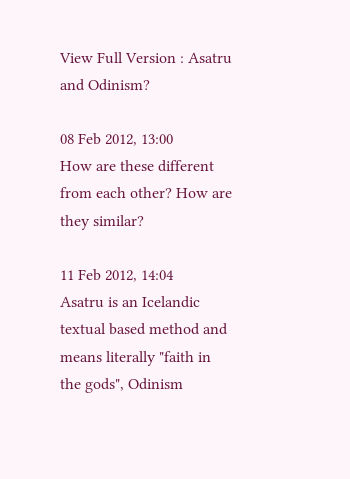View Full Version : Asatru and Odinism?

08 Feb 2012, 13:00
How are these different from each other? How are they similar?

11 Feb 2012, 14:04
Asatru is an Icelandic textual based method and means literally "faith in the gods", Odinism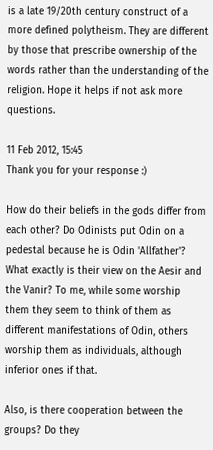is a late 19/20th century construct of a more defined polytheism. They are different by those that prescribe ownership of the words rather than the understanding of the religion. Hope it helps if not ask more questions.

11 Feb 2012, 15:45
Thank you for your response :)

How do their beliefs in the gods differ from each other? Do Odinists put Odin on a pedestal because he is Odin 'Allfather'? What exactly is their view on the Aesir and the Vanir? To me, while some worship them they seem to think of them as different manifestations of Odin, others worship them as individuals, although inferior ones if that.

Also, is there cooperation between the groups? Do they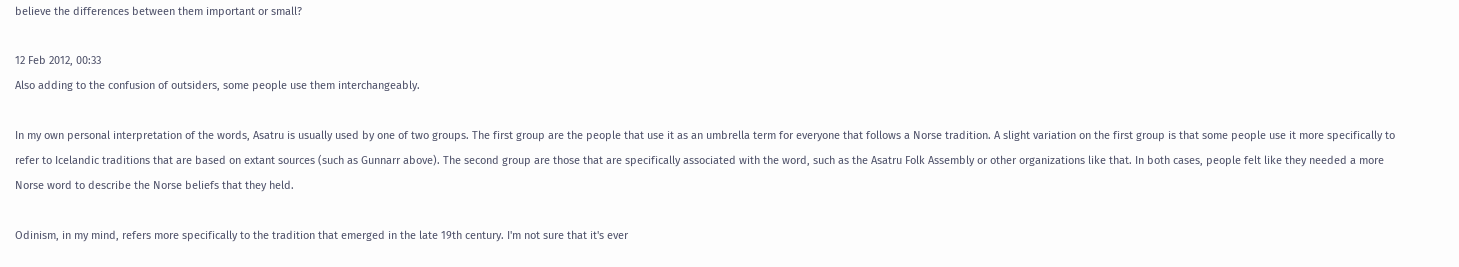believe the differences between them important or small?

12 Feb 2012, 00:33
Also adding to the confusion of outsiders, some people use them interchangeably.

In my own personal interpretation of the words, Asatru is usually used by one of two groups. The first group are the people that use it as an umbrella term for everyone that follows a Norse tradition. A slight variation on the first group is that some people use it more specifically to refer to Icelandic traditions that are based on extant sources (such as Gunnarr above). The second group are those that are specifically associated with the word, such as the Asatru Folk Assembly or other organizations like that. In both cases, people felt like they needed a more Norse word to describe the Norse beliefs that they held.

Odinism, in my mind, refers more specifically to the tradition that emerged in the late 19th century. I'm not sure that it's ever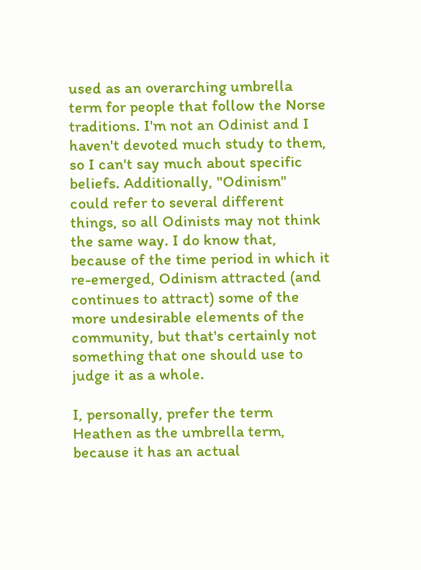used as an overarching umbrella term for people that follow the Norse traditions. I'm not an Odinist and I haven't devoted much study to them, so I can't say much about specific beliefs. Additionally, "Odinism" could refer to several different things, so all Odinists may not think the same way. I do know that, because of the time period in which it re-emerged, Odinism attracted (and continues to attract) some of the more undesirable elements of the community, but that's certainly not something that one should use to judge it as a whole.

I, personally, prefer the term Heathen as the umbrella term, because it has an actual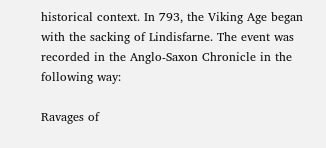historical context. In 793, the Viking Age began with the sacking of Lindisfarne. The event was recorded in the Anglo-Saxon Chronicle in the following way:

Ravages of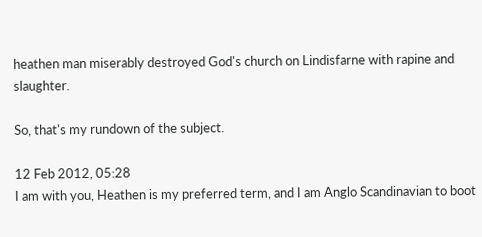heathen man miserably destroyed God's church on Lindisfarne with rapine and slaughter.

So, that's my rundown of the subject.

12 Feb 2012, 05:28
I am with you, Heathen is my preferred term, and I am Anglo Scandinavian to boot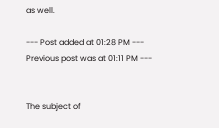as well.

--- Post added at 01:28 PM --- Previous post was at 01:11 PM ---


The subject of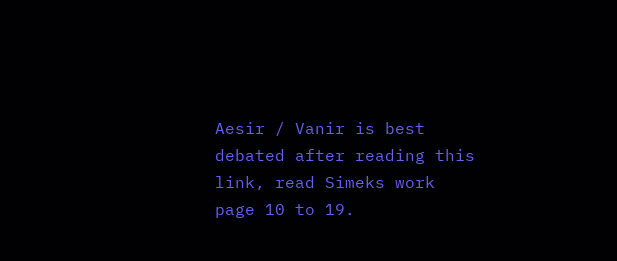Aesir / Vanir is best debated after reading this link, read Simeks work page 10 to 19.